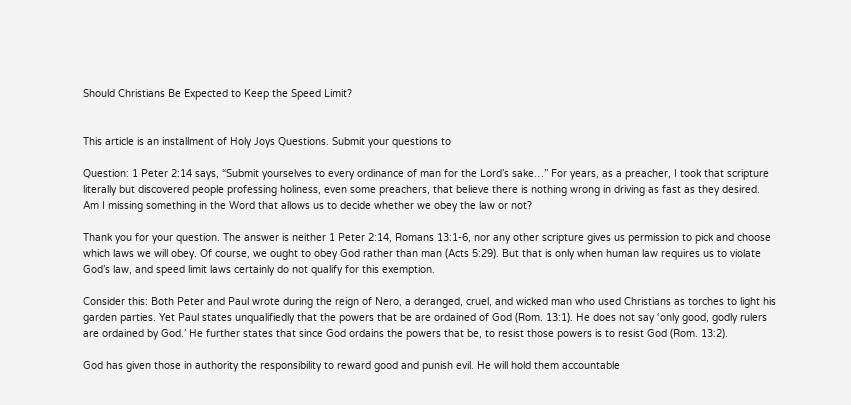Should Christians Be Expected to Keep the Speed Limit?


This article is an installment of Holy Joys Questions. Submit your questions to

Question: 1 Peter 2:14 says, “Submit yourselves to every ordinance of man for the Lord’s sake…” For years, as a preacher, I took that scripture literally but discovered people professing holiness, even some preachers, that believe there is nothing wrong in driving as fast as they desired. Am I missing something in the Word that allows us to decide whether we obey the law or not?

Thank you for your question. The answer is neither 1 Peter 2:14, Romans 13:1-6, nor any other scripture gives us permission to pick and choose which laws we will obey. Of course, we ought to obey God rather than man (Acts 5:29). But that is only when human law requires us to violate God’s law, and speed limit laws certainly do not qualify for this exemption.

Consider this: Both Peter and Paul wrote during the reign of Nero, a deranged, cruel, and wicked man who used Christians as torches to light his garden parties. Yet Paul states unqualifiedly that the powers that be are ordained of God (Rom. 13:1). He does not say ‘only good, godly rulers are ordained by God.’ He further states that since God ordains the powers that be, to resist those powers is to resist God (Rom. 13:2).

God has given those in authority the responsibility to reward good and punish evil. He will hold them accountable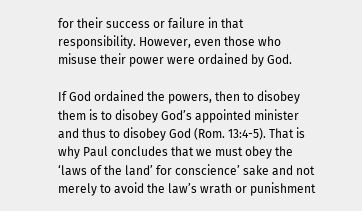for their success or failure in that responsibility. However, even those who misuse their power were ordained by God.

If God ordained the powers, then to disobey them is to disobey God’s appointed minister and thus to disobey God (Rom. 13:4-5). That is why Paul concludes that we must obey the ‘laws of the land’ for conscience’ sake and not merely to avoid the law’s wrath or punishment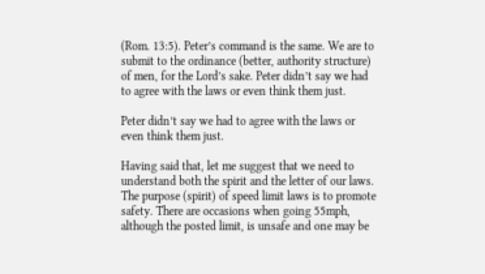(Rom. 13:5). Peter’s command is the same. We are to submit to the ordinance (better, authority structure) of men, for the Lord’s sake. Peter didn’t say we had to agree with the laws or even think them just.

Peter didn’t say we had to agree with the laws or even think them just.

Having said that, let me suggest that we need to understand both the spirit and the letter of our laws. The purpose (spirit) of speed limit laws is to promote safety. There are occasions when going 55mph, although the posted limit, is unsafe and one may be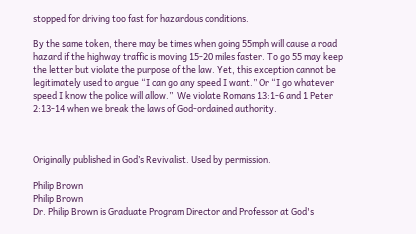stopped for driving too fast for hazardous conditions.

By the same token, there may be times when going 55mph will cause a road hazard if the highway traffic is moving 15-20 miles faster. To go 55 may keep the letter but violate the purpose of the law. Yet, this exception cannot be legitimately used to argue “I can go any speed I want.” Or “I go whatever speed I know the police will allow.”  We violate Romans 13:1-6 and 1 Peter 2:13-14 when we break the laws of God-ordained authority.



Originally published in God’s Revivalist. Used by permission.

Philip Brown
Philip Brown
Dr. Philip Brown is Graduate Program Director and Professor at God's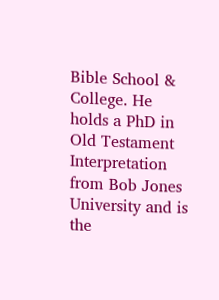Bible School & College. He holds a PhD in Old Testament Interpretation from Bob Jones University and is the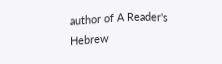author of A Reader's Hebrew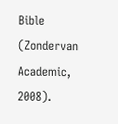Bible (Zondervan Academic, 2008).